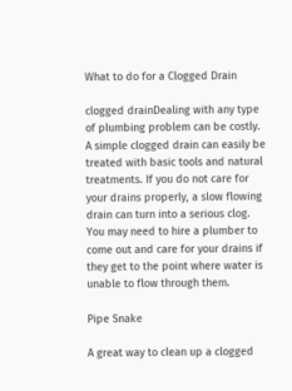What to do for a Clogged Drain

clogged drainDealing with any type of plumbing problem can be costly. A simple clogged drain can easily be treated with basic tools and natural treatments. If you do not care for your drains properly, a slow flowing drain can turn into a serious clog. You may need to hire a plumber to come out and care for your drains if they get to the point where water is unable to flow through them.

Pipe Snake

A great way to clean up a clogged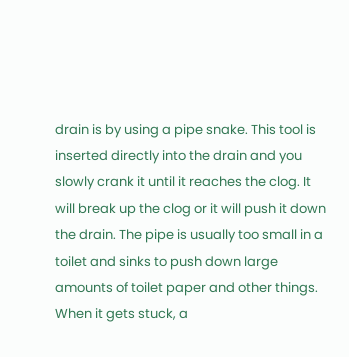drain is by using a pipe snake. This tool is inserted directly into the drain and you slowly crank it until it reaches the clog. It will break up the clog or it will push it down the drain. The pipe is usually too small in a toilet and sinks to push down large amounts of toilet paper and other things. When it gets stuck, a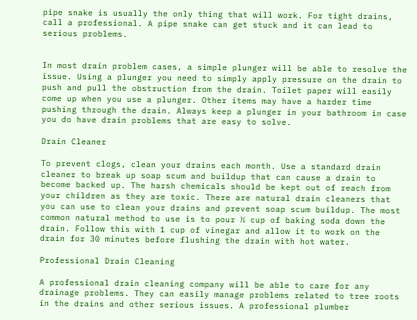pipe snake is usually the only thing that will work. For tight drains, call a professional. A pipe snake can get stuck and it can lead to serious problems.


In most drain problem cases, a simple plunger will be able to resolve the issue. Using a plunger you need to simply apply pressure on the drain to push and pull the obstruction from the drain. Toilet paper will easily come up when you use a plunger. Other items may have a harder time pushing through the drain. Always keep a plunger in your bathroom in case you do have drain problems that are easy to solve.

Drain Cleaner

To prevent clogs, clean your drains each month. Use a standard drain cleaner to break up soap scum and buildup that can cause a drain to become backed up. The harsh chemicals should be kept out of reach from your children as they are toxic. There are natural drain cleaners that you can use to clean your drains and prevent soap scum buildup. The most common natural method to use is to pour ½ cup of baking soda down the drain. Follow this with 1 cup of vinegar and allow it to work on the drain for 30 minutes before flushing the drain with hot water.

Professional Drain Cleaning

A professional drain cleaning company will be able to care for any drainage problems. They can easily manage problems related to tree roots in the drains and other serious issues. A professional plumber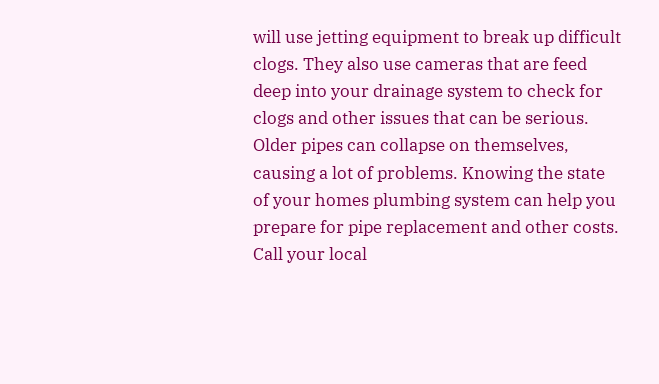will use jetting equipment to break up difficult clogs. They also use cameras that are feed deep into your drainage system to check for clogs and other issues that can be serious. Older pipes can collapse on themselves, causing a lot of problems. Knowing the state of your homes plumbing system can help you prepare for pipe replacement and other costs. Call your local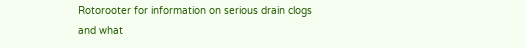Rotorooter for information on serious drain clogs and what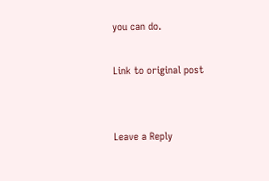you can do.

Link to original post


Leave a Reply